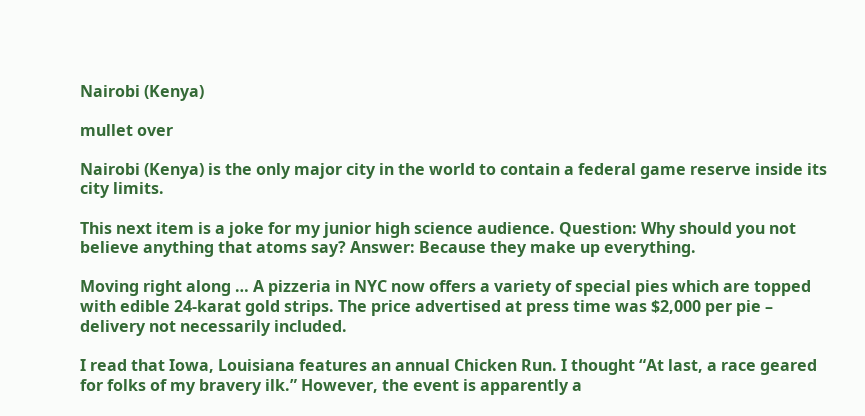Nairobi (Kenya)

mullet over

Nairobi (Kenya) is the only major city in the world to contain a federal game reserve inside its city limits.

This next item is a joke for my junior high science audience. Question: Why should you not believe anything that atoms say? Answer: Because they make up everything.

Moving right along … A pizzeria in NYC now offers a variety of special pies which are topped with edible 24-karat gold strips. The price advertised at press time was $2,000 per pie – delivery not necessarily included.

I read that Iowa, Louisiana features an annual Chicken Run. I thought “At last, a race geared for folks of my bravery ilk.” However, the event is apparently a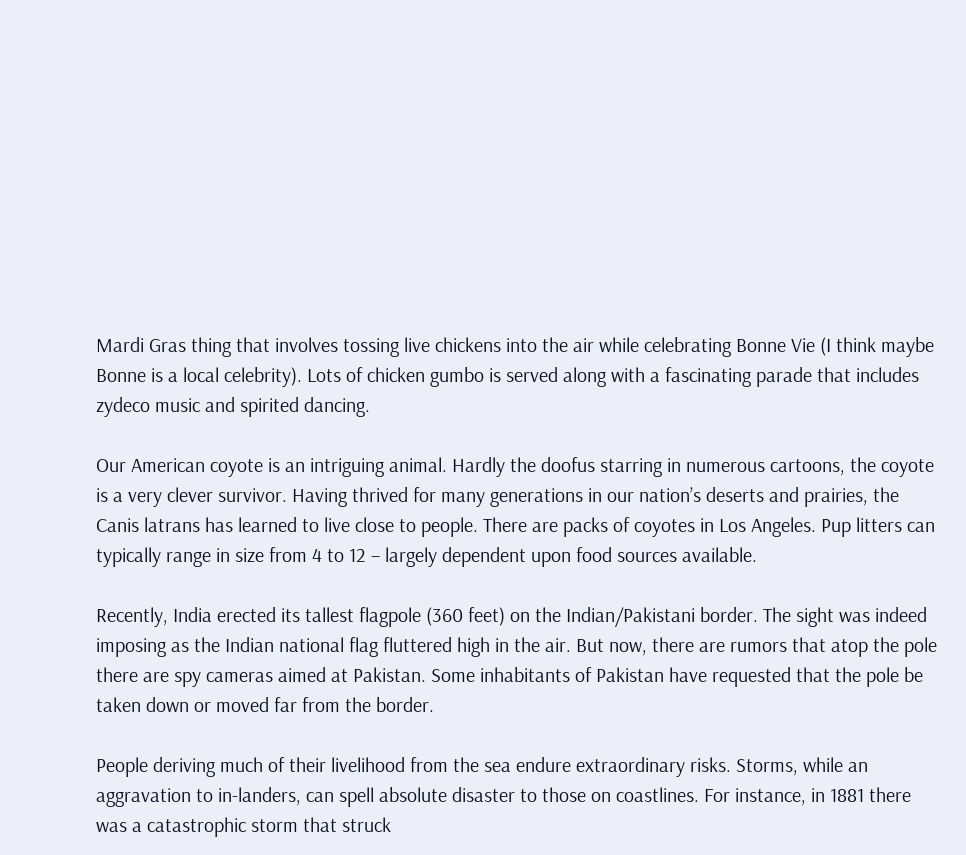Mardi Gras thing that involves tossing live chickens into the air while celebrating Bonne Vie (I think maybe Bonne is a local celebrity). Lots of chicken gumbo is served along with a fascinating parade that includes zydeco music and spirited dancing.

Our American coyote is an intriguing animal. Hardly the doofus starring in numerous cartoons, the coyote is a very clever survivor. Having thrived for many generations in our nation’s deserts and prairies, the Canis latrans has learned to live close to people. There are packs of coyotes in Los Angeles. Pup litters can typically range in size from 4 to 12 – largely dependent upon food sources available.

Recently, India erected its tallest flagpole (360 feet) on the Indian/Pakistani border. The sight was indeed imposing as the Indian national flag fluttered high in the air. But now, there are rumors that atop the pole there are spy cameras aimed at Pakistan. Some inhabitants of Pakistan have requested that the pole be taken down or moved far from the border.

People deriving much of their livelihood from the sea endure extraordinary risks. Storms, while an aggravation to in-landers, can spell absolute disaster to those on coastlines. For instance, in 1881 there was a catastrophic storm that struck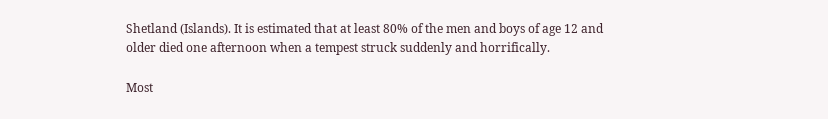Shetland (Islands). It is estimated that at least 80% of the men and boys of age 12 and older died one afternoon when a tempest struck suddenly and horrifically.

Most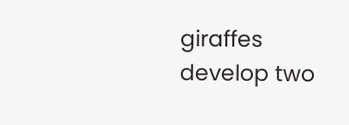giraffes develop two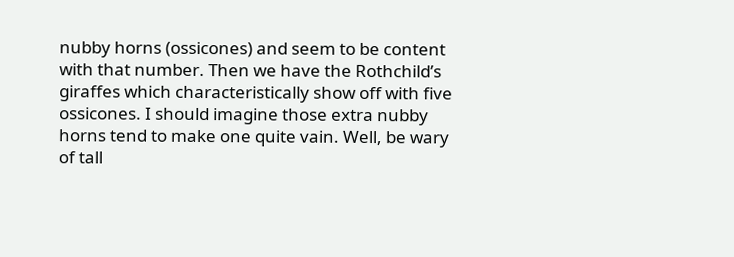nubby horns (ossicones) and seem to be content with that number. Then we have the Rothchild’s giraffes which characteristically show off with five ossicones. I should imagine those extra nubby horns tend to make one quite vain. Well, be wary of tall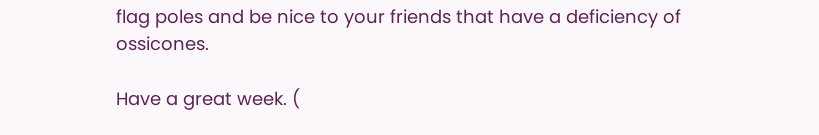flag poles and be nice to your friends that have a deficiency of ossicones.

Have a great week. (